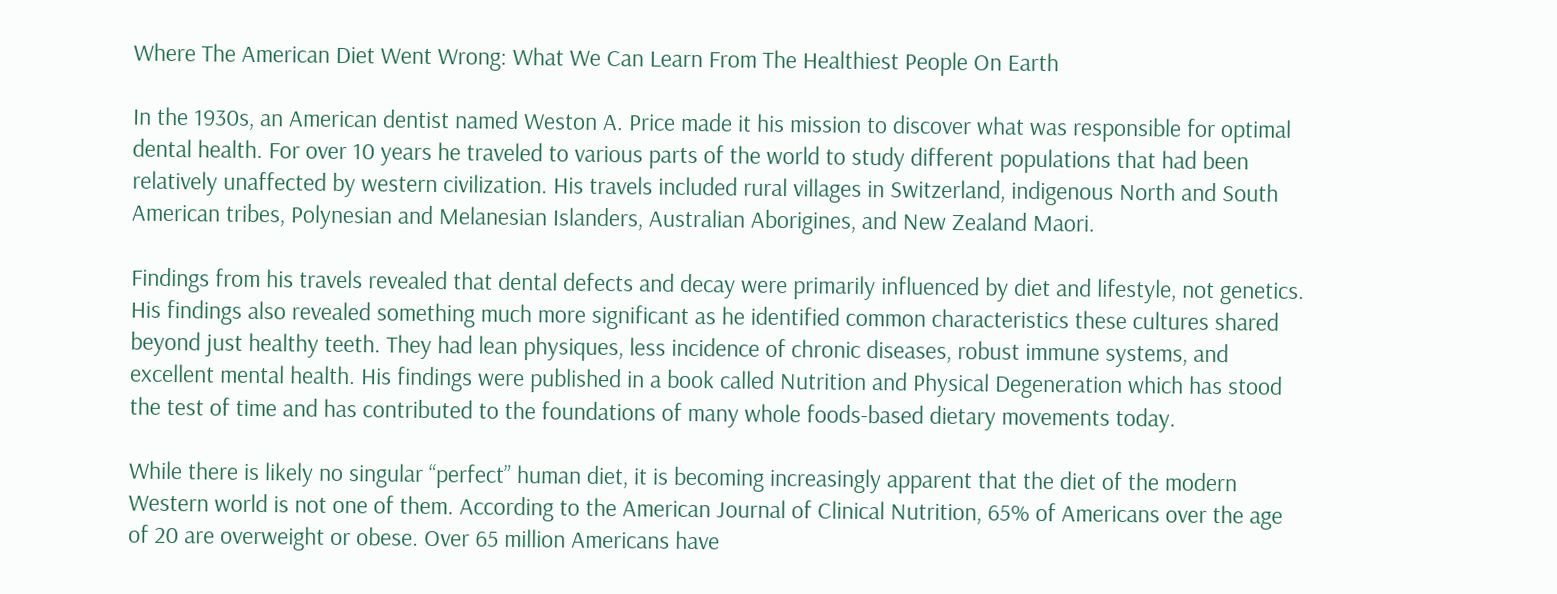Where The American Diet Went Wrong: What We Can Learn From The Healthiest People On Earth

In the 1930s, an American dentist named Weston A. Price made it his mission to discover what was responsible for optimal dental health. For over 10 years he traveled to various parts of the world to study different populations that had been relatively unaffected by western civilization. His travels included rural villages in Switzerland, indigenous North and South American tribes, Polynesian and Melanesian Islanders, Australian Aborigines, and New Zealand Maori.

Findings from his travels revealed that dental defects and decay were primarily influenced by diet and lifestyle, not genetics. His findings also revealed something much more significant as he identified common characteristics these cultures shared beyond just healthy teeth. They had lean physiques, less incidence of chronic diseases, robust immune systems, and excellent mental health. His findings were published in a book called Nutrition and Physical Degeneration which has stood the test of time and has contributed to the foundations of many whole foods-based dietary movements today.

While there is likely no singular “perfect” human diet, it is becoming increasingly apparent that the diet of the modern Western world is not one of them. According to the American Journal of Clinical Nutrition, 65% of Americans over the age of 20 are overweight or obese. Over 65 million Americans have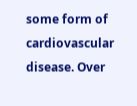some form of cardiovascular disease. Over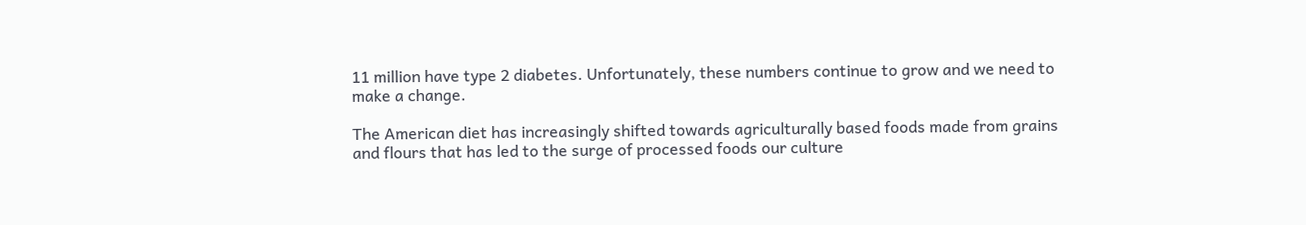11 million have type 2 diabetes. Unfortunately, these numbers continue to grow and we need to make a change.

The American diet has increasingly shifted towards agriculturally based foods made from grains and flours that has led to the surge of processed foods our culture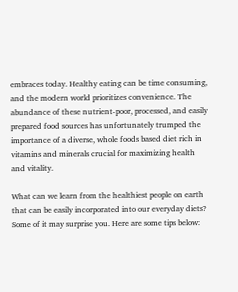embraces today. Healthy eating can be time consuming, and the modern world prioritizes convenience. The abundance of these nutrient-poor, processed, and easily prepared food sources has unfortunately trumped the importance of a diverse, whole foods based diet rich in vitamins and minerals crucial for maximizing health and vitality.

What can we learn from the healthiest people on earth that can be easily incorporated into our everyday diets? Some of it may surprise you. Here are some tips below: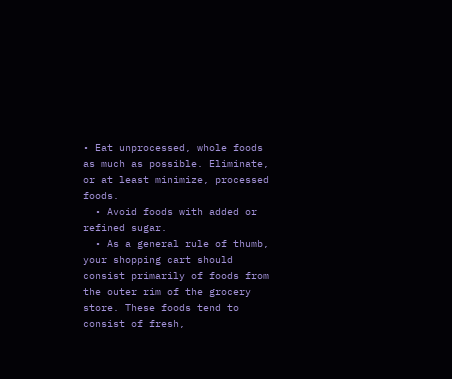• Eat unprocessed, whole foods as much as possible. Eliminate, or at least minimize, processed foods.
  • Avoid foods with added or refined sugar.
  • As a general rule of thumb, your shopping cart should consist primarily of foods from the outer rim of the grocery store. These foods tend to consist of fresh,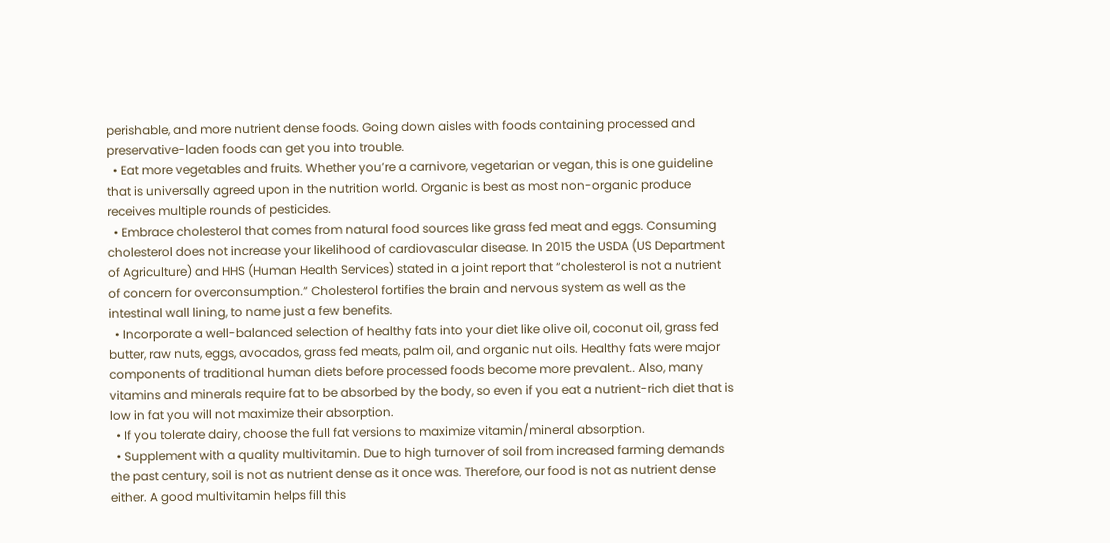perishable, and more nutrient dense foods. Going down aisles with foods containing processed and preservative-laden foods can get you into trouble.
  • Eat more vegetables and fruits. Whether you’re a carnivore, vegetarian or vegan, this is one guideline that is universally agreed upon in the nutrition world. Organic is best as most non-organic produce receives multiple rounds of pesticides.
  • Embrace cholesterol that comes from natural food sources like grass fed meat and eggs. Consuming cholesterol does not increase your likelihood of cardiovascular disease. In 2015 the USDA (US Department of Agriculture) and HHS (Human Health Services) stated in a joint report that “cholesterol is not a nutrient of concern for overconsumption.” Cholesterol fortifies the brain and nervous system as well as the intestinal wall lining, to name just a few benefits.
  • Incorporate a well-balanced selection of healthy fats into your diet like olive oil, coconut oil, grass fed butter, raw nuts, eggs, avocados, grass fed meats, palm oil, and organic nut oils. Healthy fats were major components of traditional human diets before processed foods become more prevalent.. Also, many vitamins and minerals require fat to be absorbed by the body, so even if you eat a nutrient-rich diet that is low in fat you will not maximize their absorption.
  • If you tolerate dairy, choose the full fat versions to maximize vitamin/mineral absorption.
  • Supplement with a quality multivitamin. Due to high turnover of soil from increased farming demands the past century, soil is not as nutrient dense as it once was. Therefore, our food is not as nutrient dense either. A good multivitamin helps fill this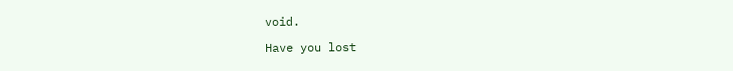void.

Have you lost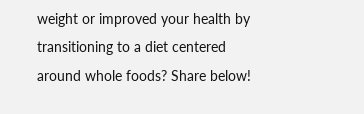weight or improved your health by transitioning to a diet centered around whole foods? Share below!